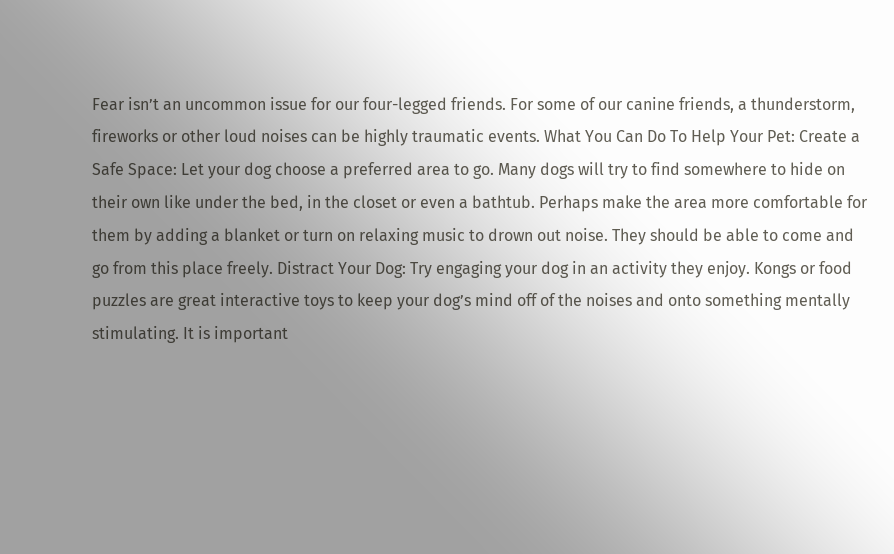Fear isn’t an uncommon issue for our four-legged friends. For some of our canine friends, a thunderstorm, fireworks or other loud noises can be highly traumatic events. What You Can Do To Help Your Pet: Create a Safe Space: Let your dog choose a preferred area to go. Many dogs will try to find somewhere to hide on their own like under the bed, in the closet or even a bathtub. Perhaps make the area more comfortable for them by adding a blanket or turn on relaxing music to drown out noise. They should be able to come and go from this place freely. Distract Your Dog: Try engaging your dog in an activity they enjoy. Kongs or food puzzles are great interactive toys to keep your dog’s mind off of the noises and onto something mentally stimulating. It is important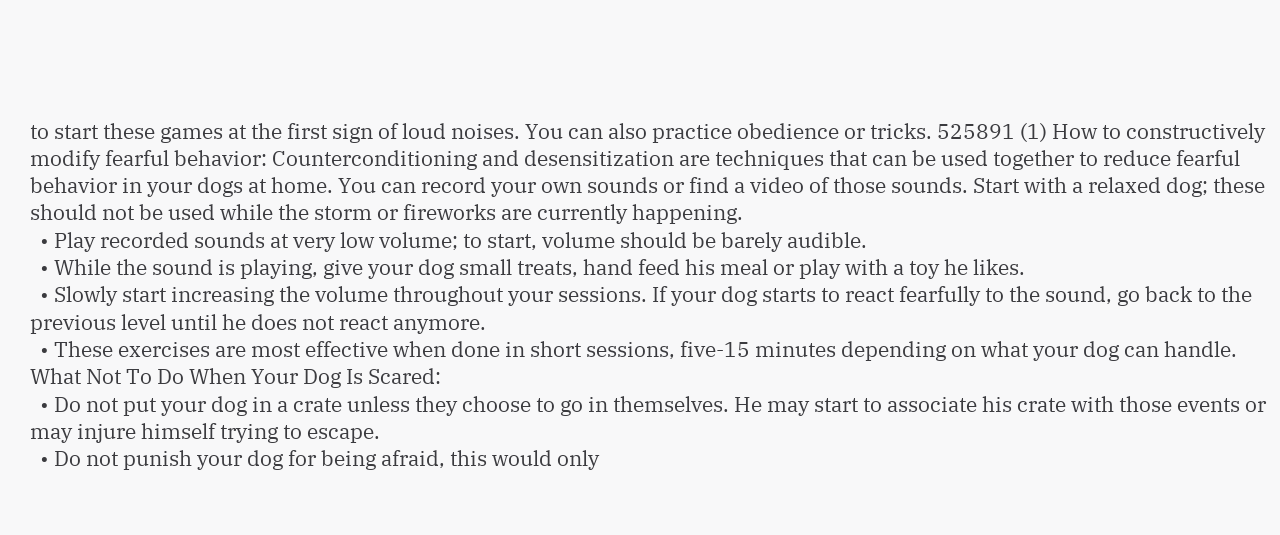to start these games at the first sign of loud noises. You can also practice obedience or tricks. 525891 (1) How to constructively modify fearful behavior: Counterconditioning and desensitization are techniques that can be used together to reduce fearful behavior in your dogs at home. You can record your own sounds or find a video of those sounds. Start with a relaxed dog; these should not be used while the storm or fireworks are currently happening.
  • Play recorded sounds at very low volume; to start, volume should be barely audible.
  • While the sound is playing, give your dog small treats, hand feed his meal or play with a toy he likes.
  • Slowly start increasing the volume throughout your sessions. If your dog starts to react fearfully to the sound, go back to the previous level until he does not react anymore.
  • These exercises are most effective when done in short sessions, five-15 minutes depending on what your dog can handle.
What Not To Do When Your Dog Is Scared:
  • Do not put your dog in a crate unless they choose to go in themselves. He may start to associate his crate with those events or may injure himself trying to escape.
  • Do not punish your dog for being afraid, this would only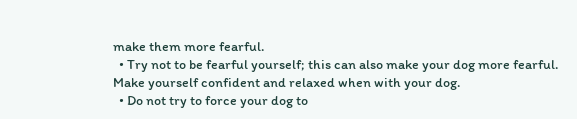make them more fearful.
  • Try not to be fearful yourself; this can also make your dog more fearful. Make yourself confident and relaxed when with your dog.
  • Do not try to force your dog to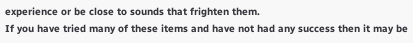experience or be close to sounds that frighten them.
If you have tried many of these items and have not had any success then it may be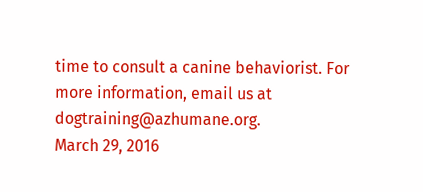time to consult a canine behaviorist. For more information, email us at dogtraining@azhumane.org.
March 29, 2016